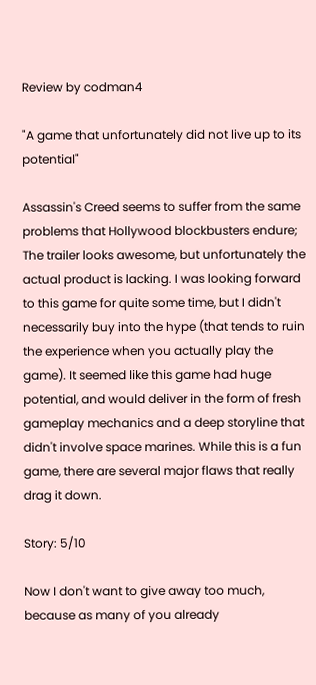Review by codman4

"A game that unfortunately did not live up to its potential"

Assassin's Creed seems to suffer from the same problems that Hollywood blockbusters endure; The trailer looks awesome, but unfortunately the actual product is lacking. I was looking forward to this game for quite some time, but I didn't necessarily buy into the hype (that tends to ruin the experience when you actually play the game). It seemed like this game had huge potential, and would deliver in the form of fresh gameplay mechanics and a deep storyline that didn't involve space marines. While this is a fun game, there are several major flaws that really drag it down.

Story: 5/10

Now I don't want to give away too much, because as many of you already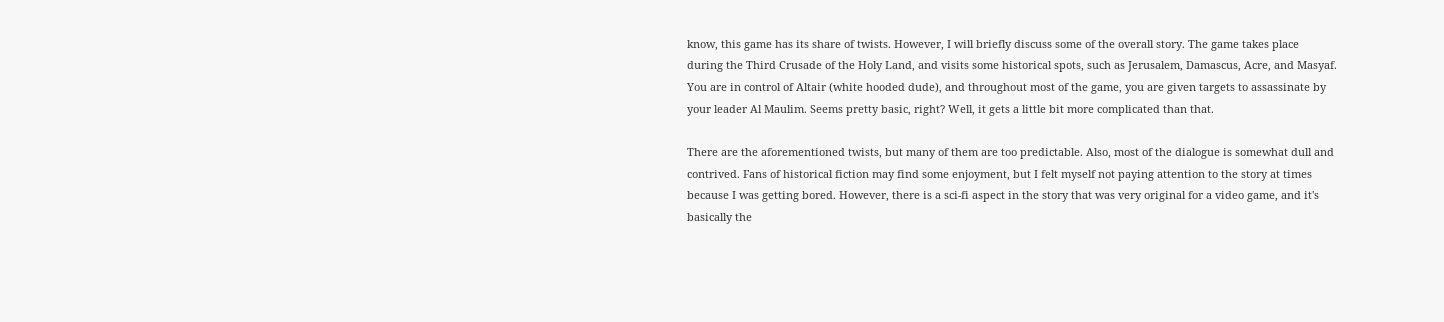know, this game has its share of twists. However, I will briefly discuss some of the overall story. The game takes place during the Third Crusade of the Holy Land, and visits some historical spots, such as Jerusalem, Damascus, Acre, and Masyaf. You are in control of Altair (white hooded dude), and throughout most of the game, you are given targets to assassinate by your leader Al Maulim. Seems pretty basic, right? Well, it gets a little bit more complicated than that.

There are the aforementioned twists, but many of them are too predictable. Also, most of the dialogue is somewhat dull and contrived. Fans of historical fiction may find some enjoyment, but I felt myself not paying attention to the story at times because I was getting bored. However, there is a sci-fi aspect in the story that was very original for a video game, and it's basically the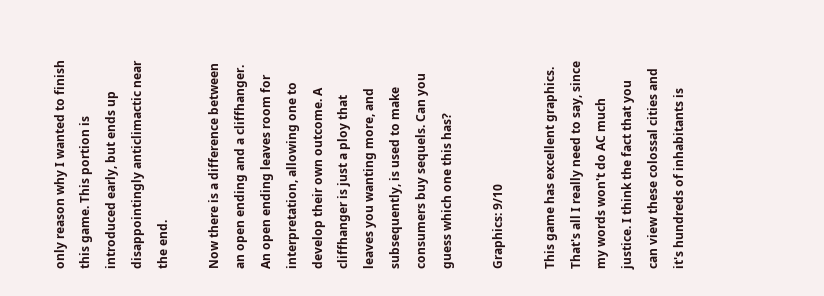only reason why I wanted to finish this game. This portion is introduced early, but ends up disappointingly anticlimactic near the end.

Now there is a difference between an open ending and a cliffhanger. An open ending leaves room for interpretation, allowing one to develop their own outcome. A cliffhanger is just a ploy that leaves you wanting more, and subsequently, is used to make consumers buy sequels. Can you guess which one this has?

Graphics: 9/10

This game has excellent graphics. That's all I really need to say, since my words won't do AC much justice. I think the fact that you can view these colossal cities and it's hundreds of inhabitants is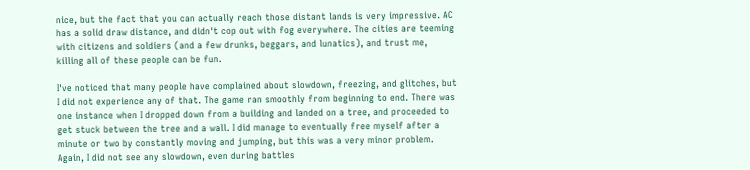nice, but the fact that you can actually reach those distant lands is very impressive. AC has a solid draw distance, and didn't cop out with fog everywhere. The cities are teeming with citizens and soldiers (and a few drunks, beggars, and lunatics), and trust me, killing all of these people can be fun.

I've noticed that many people have complained about slowdown, freezing, and glitches, but I did not experience any of that. The game ran smoothly from beginning to end. There was one instance when I dropped down from a building and landed on a tree, and proceeded to get stuck between the tree and a wall. I did manage to eventually free myself after a minute or two by constantly moving and jumping, but this was a very minor problem. Again, I did not see any slowdown, even during battles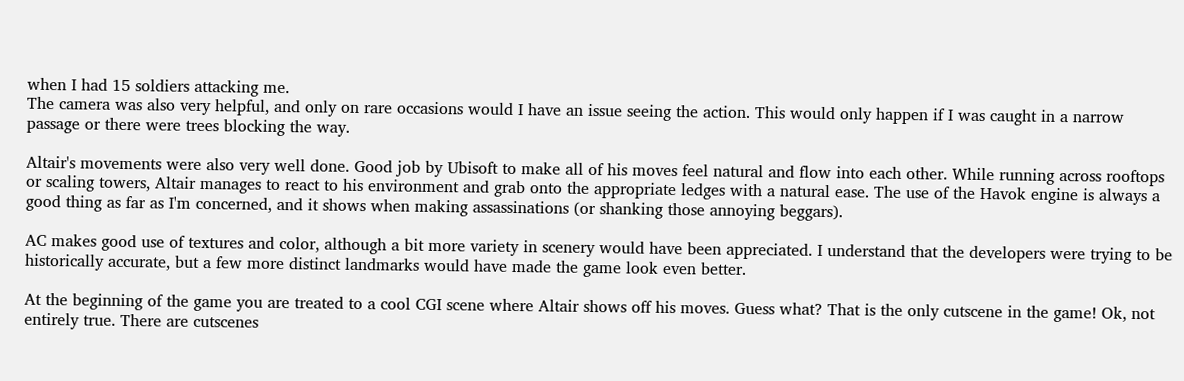when I had 15 soldiers attacking me.
The camera was also very helpful, and only on rare occasions would I have an issue seeing the action. This would only happen if I was caught in a narrow passage or there were trees blocking the way.

Altair's movements were also very well done. Good job by Ubisoft to make all of his moves feel natural and flow into each other. While running across rooftops or scaling towers, Altair manages to react to his environment and grab onto the appropriate ledges with a natural ease. The use of the Havok engine is always a good thing as far as I'm concerned, and it shows when making assassinations (or shanking those annoying beggars).

AC makes good use of textures and color, although a bit more variety in scenery would have been appreciated. I understand that the developers were trying to be historically accurate, but a few more distinct landmarks would have made the game look even better.

At the beginning of the game you are treated to a cool CGI scene where Altair shows off his moves. Guess what? That is the only cutscene in the game! Ok, not entirely true. There are cutscenes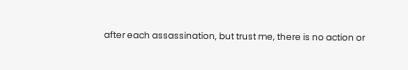after each assassination, but trust me, there is no action or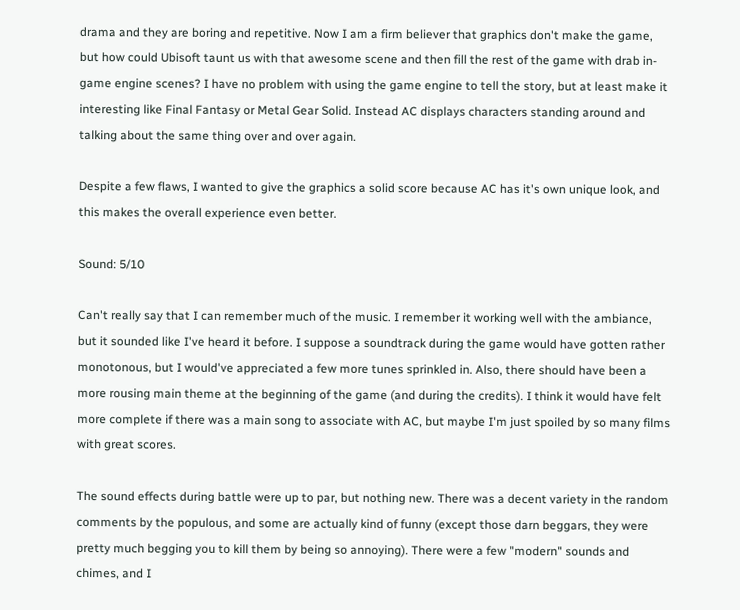drama and they are boring and repetitive. Now I am a firm believer that graphics don't make the game, but how could Ubisoft taunt us with that awesome scene and then fill the rest of the game with drab in-game engine scenes? I have no problem with using the game engine to tell the story, but at least make it interesting like Final Fantasy or Metal Gear Solid. Instead AC displays characters standing around and talking about the same thing over and over again.

Despite a few flaws, I wanted to give the graphics a solid score because AC has it's own unique look, and this makes the overall experience even better.

Sound: 5/10

Can't really say that I can remember much of the music. I remember it working well with the ambiance, but it sounded like I've heard it before. I suppose a soundtrack during the game would have gotten rather monotonous, but I would've appreciated a few more tunes sprinkled in. Also, there should have been a more rousing main theme at the beginning of the game (and during the credits). I think it would have felt more complete if there was a main song to associate with AC, but maybe I'm just spoiled by so many films with great scores.

The sound effects during battle were up to par, but nothing new. There was a decent variety in the random comments by the populous, and some are actually kind of funny (except those darn beggars, they were pretty much begging you to kill them by being so annoying). There were a few "modern" sounds and chimes, and I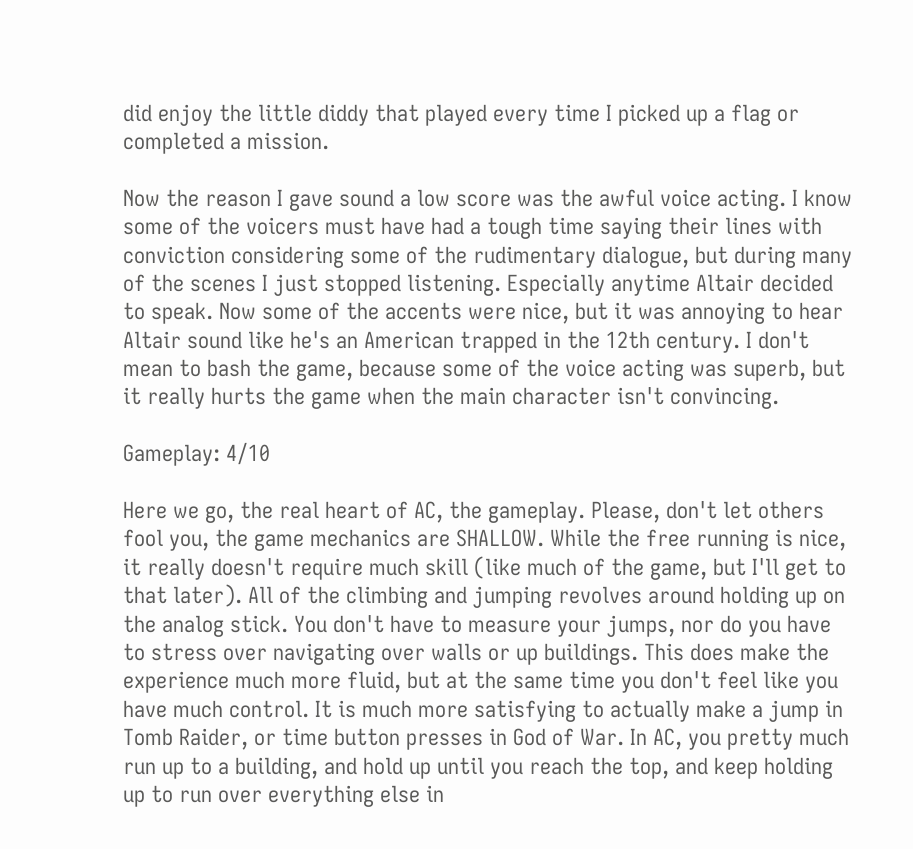did enjoy the little diddy that played every time I picked up a flag or completed a mission.

Now the reason I gave sound a low score was the awful voice acting. I know some of the voicers must have had a tough time saying their lines with conviction considering some of the rudimentary dialogue, but during many of the scenes I just stopped listening. Especially anytime Altair decided to speak. Now some of the accents were nice, but it was annoying to hear Altair sound like he's an American trapped in the 12th century. I don't mean to bash the game, because some of the voice acting was superb, but it really hurts the game when the main character isn't convincing.

Gameplay: 4/10

Here we go, the real heart of AC, the gameplay. Please, don't let others fool you, the game mechanics are SHALLOW. While the free running is nice, it really doesn't require much skill (like much of the game, but I'll get to that later). All of the climbing and jumping revolves around holding up on the analog stick. You don't have to measure your jumps, nor do you have to stress over navigating over walls or up buildings. This does make the experience much more fluid, but at the same time you don't feel like you have much control. It is much more satisfying to actually make a jump in Tomb Raider, or time button presses in God of War. In AC, you pretty much run up to a building, and hold up until you reach the top, and keep holding up to run over everything else in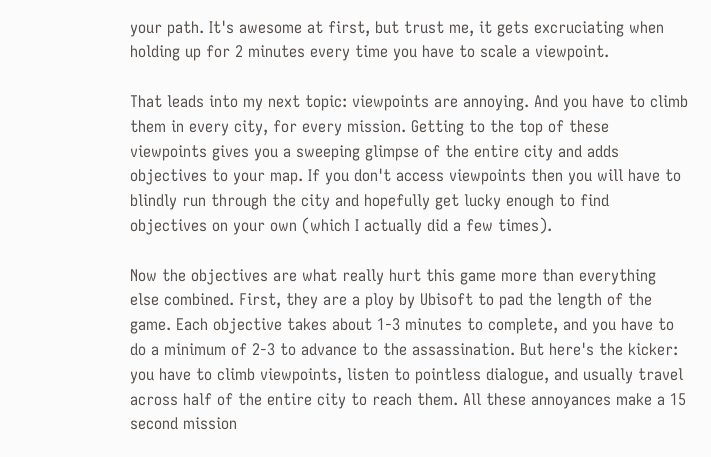your path. It's awesome at first, but trust me, it gets excruciating when holding up for 2 minutes every time you have to scale a viewpoint.

That leads into my next topic: viewpoints are annoying. And you have to climb them in every city, for every mission. Getting to the top of these viewpoints gives you a sweeping glimpse of the entire city and adds objectives to your map. If you don't access viewpoints then you will have to blindly run through the city and hopefully get lucky enough to find objectives on your own (which I actually did a few times).

Now the objectives are what really hurt this game more than everything else combined. First, they are a ploy by Ubisoft to pad the length of the game. Each objective takes about 1-3 minutes to complete, and you have to do a minimum of 2-3 to advance to the assassination. But here's the kicker: you have to climb viewpoints, listen to pointless dialogue, and usually travel across half of the entire city to reach them. All these annoyances make a 15 second mission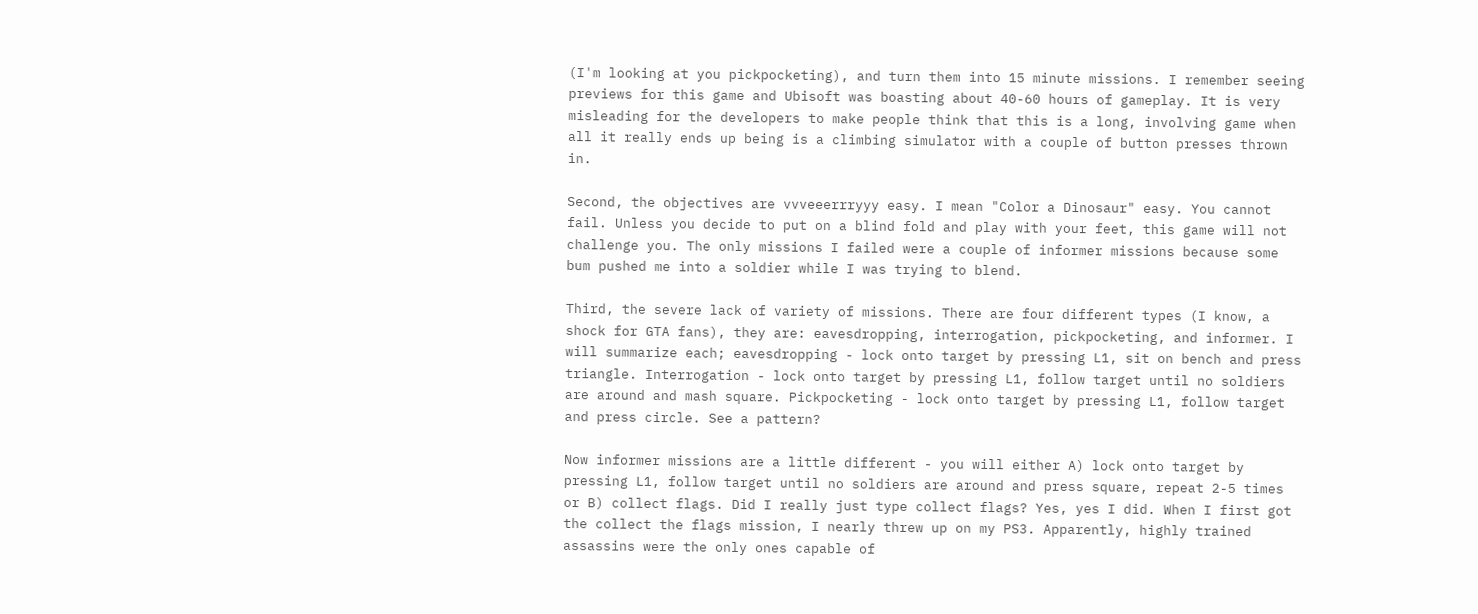(I'm looking at you pickpocketing), and turn them into 15 minute missions. I remember seeing previews for this game and Ubisoft was boasting about 40-60 hours of gameplay. It is very misleading for the developers to make people think that this is a long, involving game when all it really ends up being is a climbing simulator with a couple of button presses thrown in.

Second, the objectives are vvveeerrryyy easy. I mean "Color a Dinosaur" easy. You cannot fail. Unless you decide to put on a blind fold and play with your feet, this game will not challenge you. The only missions I failed were a couple of informer missions because some bum pushed me into a soldier while I was trying to blend.

Third, the severe lack of variety of missions. There are four different types (I know, a shock for GTA fans), they are: eavesdropping, interrogation, pickpocketing, and informer. I will summarize each; eavesdropping - lock onto target by pressing L1, sit on bench and press triangle. Interrogation - lock onto target by pressing L1, follow target until no soldiers are around and mash square. Pickpocketing - lock onto target by pressing L1, follow target and press circle. See a pattern?

Now informer missions are a little different - you will either A) lock onto target by pressing L1, follow target until no soldiers are around and press square, repeat 2-5 times or B) collect flags. Did I really just type collect flags? Yes, yes I did. When I first got the collect the flags mission, I nearly threw up on my PS3. Apparently, highly trained assassins were the only ones capable of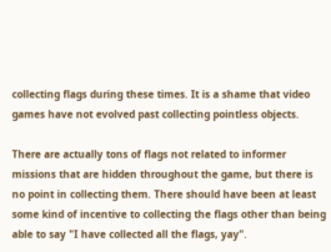collecting flags during these times. It is a shame that video games have not evolved past collecting pointless objects.

There are actually tons of flags not related to informer missions that are hidden throughout the game, but there is no point in collecting them. There should have been at least some kind of incentive to collecting the flags other than being able to say "I have collected all the flags, yay".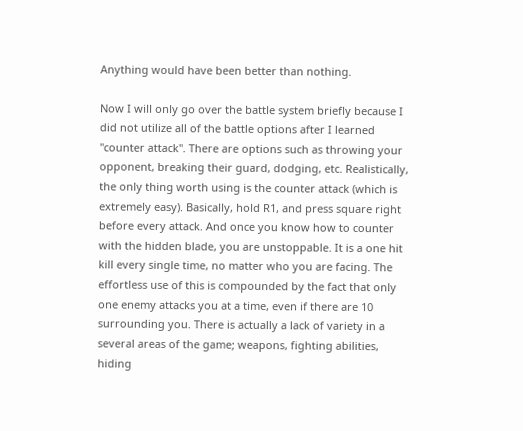Anything would have been better than nothing.

Now I will only go over the battle system briefly because I did not utilize all of the battle options after I learned "counter attack". There are options such as throwing your opponent, breaking their guard, dodging, etc. Realistically, the only thing worth using is the counter attack (which is extremely easy). Basically, hold R1, and press square right before every attack. And once you know how to counter with the hidden blade, you are unstoppable. It is a one hit kill every single time, no matter who you are facing. The effortless use of this is compounded by the fact that only one enemy attacks you at a time, even if there are 10 surrounding you. There is actually a lack of variety in a several areas of the game; weapons, fighting abilities, hiding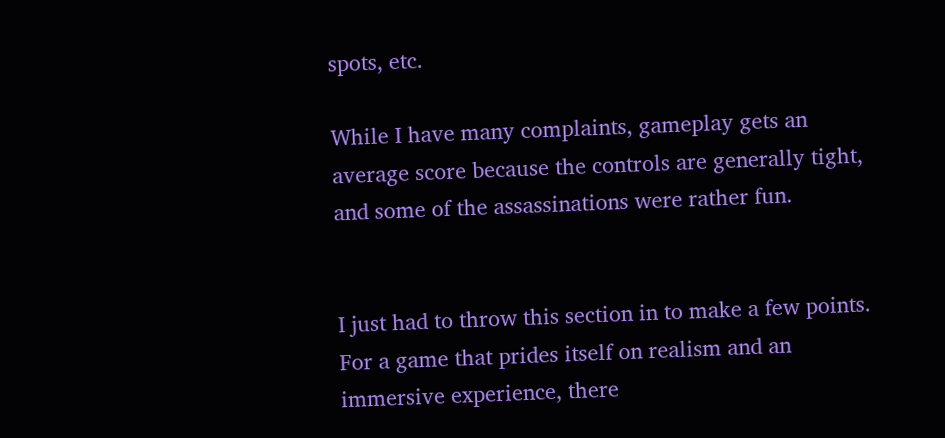spots, etc.

While I have many complaints, gameplay gets an average score because the controls are generally tight, and some of the assassinations were rather fun.


I just had to throw this section in to make a few points. For a game that prides itself on realism and an immersive experience, there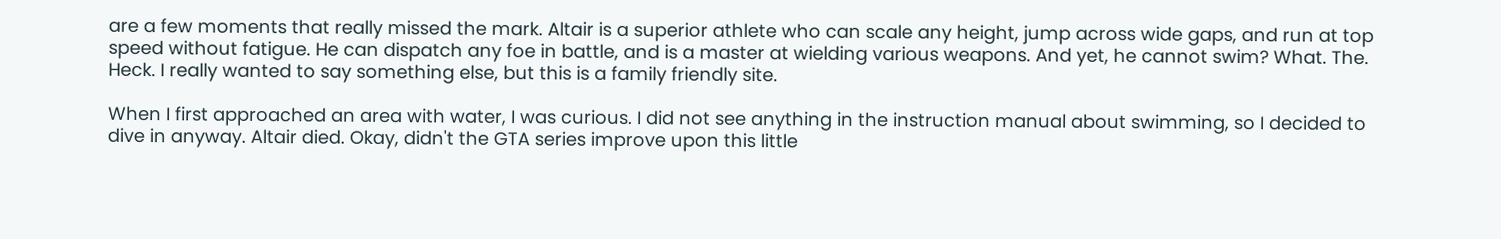are a few moments that really missed the mark. Altair is a superior athlete who can scale any height, jump across wide gaps, and run at top speed without fatigue. He can dispatch any foe in battle, and is a master at wielding various weapons. And yet, he cannot swim? What. The. Heck. I really wanted to say something else, but this is a family friendly site.

When I first approached an area with water, I was curious. I did not see anything in the instruction manual about swimming, so I decided to dive in anyway. Altair died. Okay, didn't the GTA series improve upon this little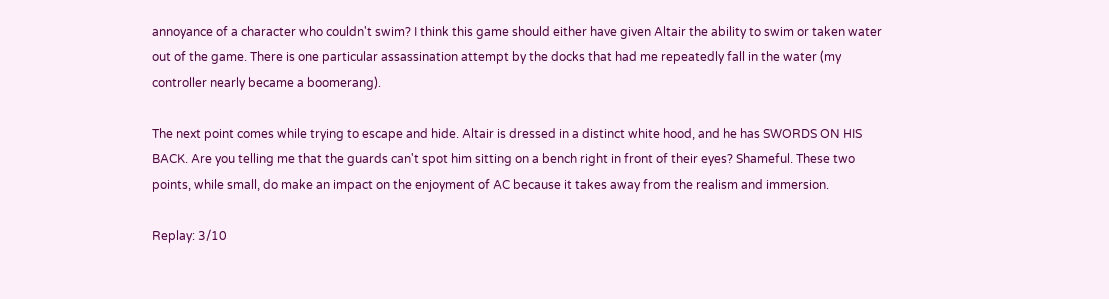annoyance of a character who couldn't swim? I think this game should either have given Altair the ability to swim or taken water out of the game. There is one particular assassination attempt by the docks that had me repeatedly fall in the water (my controller nearly became a boomerang).

The next point comes while trying to escape and hide. Altair is dressed in a distinct white hood, and he has SWORDS ON HIS BACK. Are you telling me that the guards can't spot him sitting on a bench right in front of their eyes? Shameful. These two points, while small, do make an impact on the enjoyment of AC because it takes away from the realism and immersion.

Replay: 3/10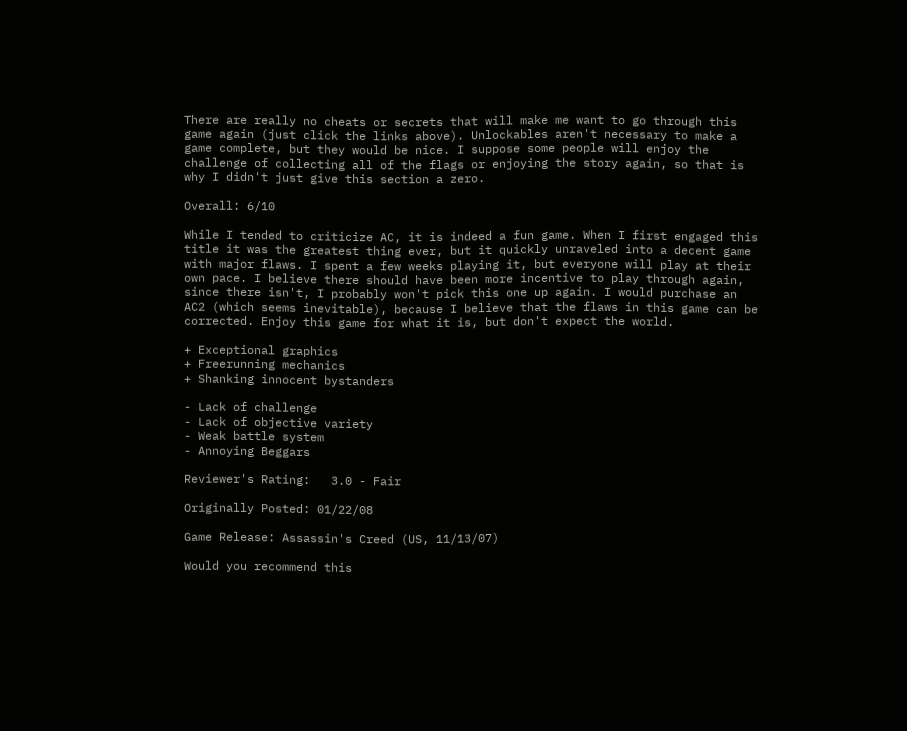There are really no cheats or secrets that will make me want to go through this game again (just click the links above). Unlockables aren't necessary to make a game complete, but they would be nice. I suppose some people will enjoy the challenge of collecting all of the flags or enjoying the story again, so that is why I didn't just give this section a zero.

Overall: 6/10

While I tended to criticize AC, it is indeed a fun game. When I first engaged this title it was the greatest thing ever, but it quickly unraveled into a decent game with major flaws. I spent a few weeks playing it, but everyone will play at their own pace. I believe there should have been more incentive to play through again, since there isn't, I probably won't pick this one up again. I would purchase an AC2 (which seems inevitable), because I believe that the flaws in this game can be corrected. Enjoy this game for what it is, but don't expect the world.

+ Exceptional graphics
+ Freerunning mechanics
+ Shanking innocent bystanders

- Lack of challenge
- Lack of objective variety
- Weak battle system
- Annoying Beggars

Reviewer's Rating:   3.0 - Fair

Originally Posted: 01/22/08

Game Release: Assassin's Creed (US, 11/13/07)

Would you recommend this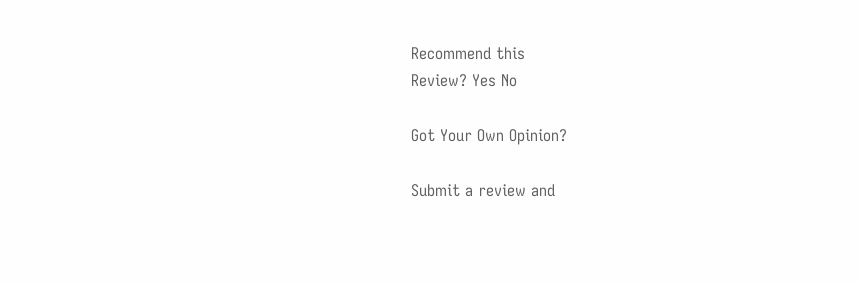Recommend this
Review? Yes No

Got Your Own Opinion?

Submit a review and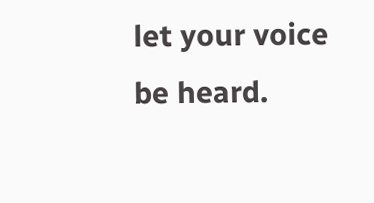let your voice be heard.